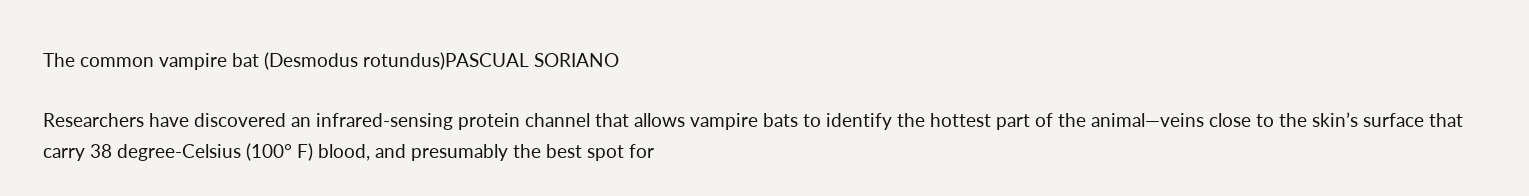The common vampire bat (Desmodus rotundus)PASCUAL SORIANO

Researchers have discovered an infrared-sensing protein channel that allows vampire bats to identify the hottest part of the animal—veins close to the skin’s surface that carry 38 degree-Celsius (100° F) blood, and presumably the best spot for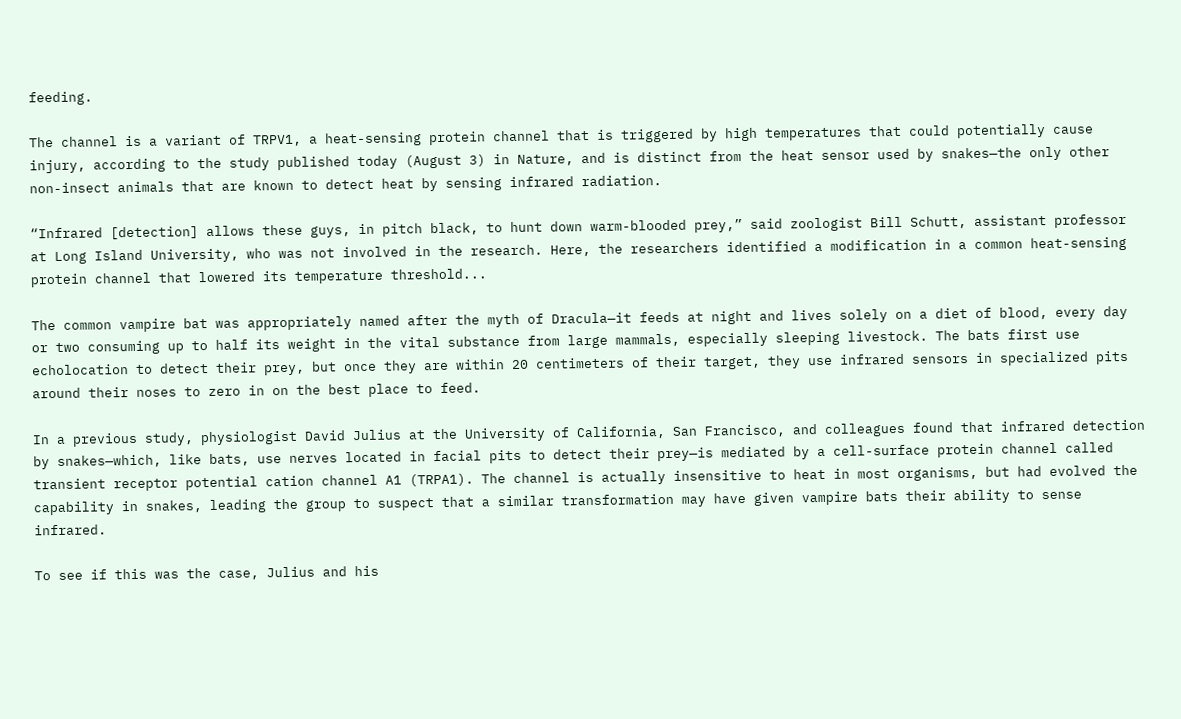feeding.

The channel is a variant of TRPV1, a heat-sensing protein channel that is triggered by high temperatures that could potentially cause injury, according to the study published today (August 3) in Nature, and is distinct from the heat sensor used by snakes—the only other non-insect animals that are known to detect heat by sensing infrared radiation.

“Infrared [detection] allows these guys, in pitch black, to hunt down warm-blooded prey,” said zoologist Bill Schutt, assistant professor at Long Island University, who was not involved in the research. Here, the researchers identified a modification in a common heat-sensing protein channel that lowered its temperature threshold...

The common vampire bat was appropriately named after the myth of Dracula—it feeds at night and lives solely on a diet of blood, every day or two consuming up to half its weight in the vital substance from large mammals, especially sleeping livestock. The bats first use echolocation to detect their prey, but once they are within 20 centimeters of their target, they use infrared sensors in specialized pits around their noses to zero in on the best place to feed.

In a previous study, physiologist David Julius at the University of California, San Francisco, and colleagues found that infrared detection by snakes—which, like bats, use nerves located in facial pits to detect their prey—is mediated by a cell-surface protein channel called transient receptor potential cation channel A1 (TRPA1). The channel is actually insensitive to heat in most organisms, but had evolved the capability in snakes, leading the group to suspect that a similar transformation may have given vampire bats their ability to sense infrared.

To see if this was the case, Julius and his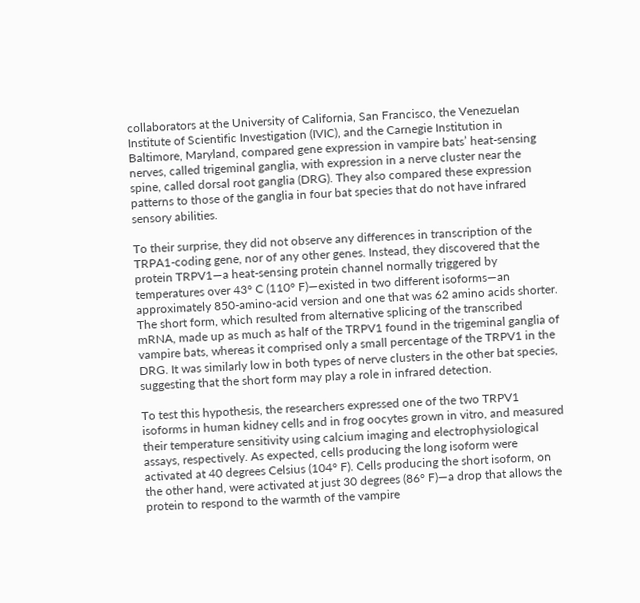collaborators at the University of California, San Francisco, the Venezuelan Institute of Scientific Investigation (IVIC), and the Carnegie Institution in Baltimore, Maryland, compared gene expression in vampire bats’ heat-sensing nerves, called trigeminal ganglia, with expression in a nerve cluster near the spine, called dorsal root ganglia (DRG). They also compared these expression patterns to those of the ganglia in four bat species that do not have infrared sensory abilities.

To their surprise, they did not observe any differences in transcription of the TRPA1-coding gene, nor of any other genes. Instead, they discovered that the protein TRPV1—a heat-sensing protein channel normally triggered by temperatures over 43° C (110° F)—existed in two different isoforms—an approximately 850-amino-acid version and one that was 62 amino acids shorter. The short form, which resulted from alternative splicing of the transcribed mRNA, made up as much as half of the TRPV1 found in the trigeminal ganglia of vampire bats, whereas it comprised only a small percentage of the TRPV1 in the DRG. It was similarly low in both types of nerve clusters in the other bat species, suggesting that the short form may play a role in infrared detection.

To test this hypothesis, the researchers expressed one of the two TRPV1 isoforms in human kidney cells and in frog oocytes grown in vitro, and measured their temperature sensitivity using calcium imaging and electrophysiological assays, respectively. As expected, cells producing the long isoform were activated at 40 degrees Celsius (104° F). Cells producing the short isoform, on the other hand, were activated at just 30 degrees (86° F)—a drop that allows the protein to respond to the warmth of the vampire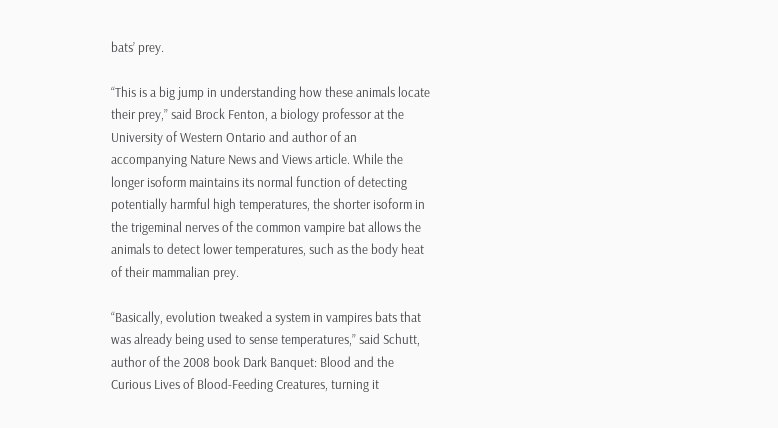bats’ prey.

“This is a big jump in understanding how these animals locate their prey,” said Brock Fenton, a biology professor at the University of Western Ontario and author of an accompanying Nature News and Views article. While the longer isoform maintains its normal function of detecting potentially harmful high temperatures, the shorter isoform in the trigeminal nerves of the common vampire bat allows the animals to detect lower temperatures, such as the body heat of their mammalian prey.

“Basically, evolution tweaked a system in vampires bats that was already being used to sense temperatures,” said Schutt, author of the 2008 book Dark Banquet: Blood and the Curious Lives of Blood-Feeding Creatures, turning it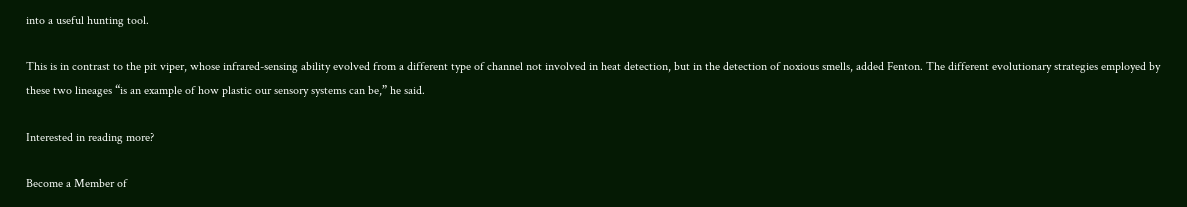into a useful hunting tool.

This is in contrast to the pit viper, whose infrared-sensing ability evolved from a different type of channel not involved in heat detection, but in the detection of noxious smells, added Fenton. The different evolutionary strategies employed by these two lineages “is an example of how plastic our sensory systems can be,” he said.

Interested in reading more?

Become a Member of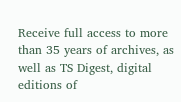Receive full access to more than 35 years of archives, as well as TS Digest, digital editions of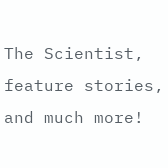The Scientist, feature stories, and much more!